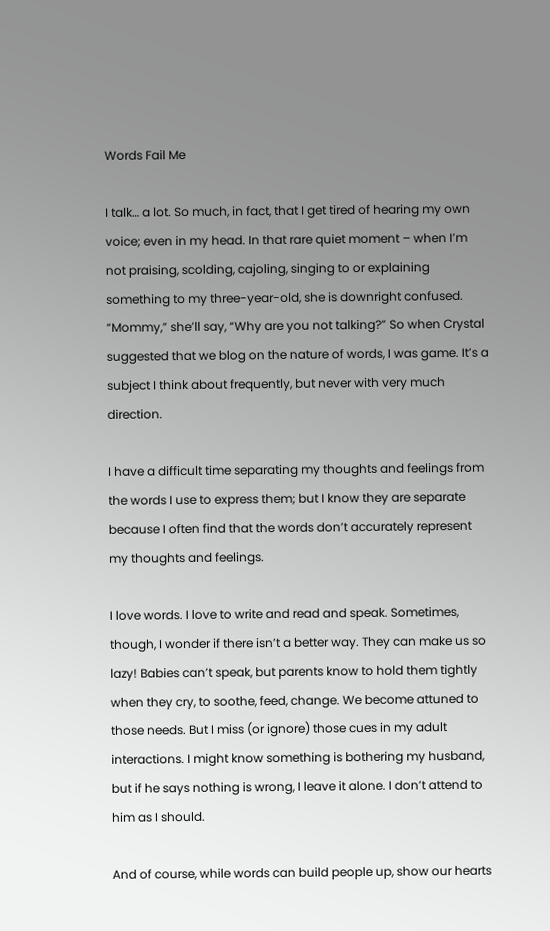Words Fail Me

I talk… a lot. So much, in fact, that I get tired of hearing my own voice; even in my head. In that rare quiet moment – when I’m not praising, scolding, cajoling, singing to or explaining something to my three-year-old, she is downright confused. “Mommy,” she’ll say, “Why are you not talking?” So when Crystal suggested that we blog on the nature of words, I was game. It’s a subject I think about frequently, but never with very much direction.

I have a difficult time separating my thoughts and feelings from the words I use to express them; but I know they are separate because I often find that the words don’t accurately represent my thoughts and feelings.

I love words. I love to write and read and speak. Sometimes, though, I wonder if there isn’t a better way. They can make us so lazy! Babies can’t speak, but parents know to hold them tightly when they cry, to soothe, feed, change. We become attuned to those needs. But I miss (or ignore) those cues in my adult interactions. I might know something is bothering my husband, but if he says nothing is wrong, I leave it alone. I don’t attend to him as I should.

And of course, while words can build people up, show our hearts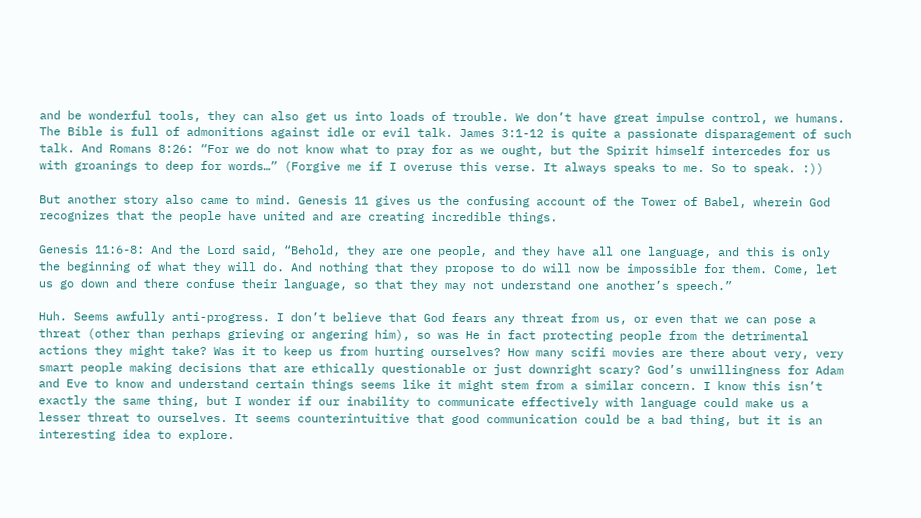and be wonderful tools, they can also get us into loads of trouble. We don’t have great impulse control, we humans. The Bible is full of admonitions against idle or evil talk. James 3:1-12 is quite a passionate disparagement of such talk. And Romans 8:26: “For we do not know what to pray for as we ought, but the Spirit himself intercedes for us with groanings to deep for words…” (Forgive me if I overuse this verse. It always speaks to me. So to speak. :))

But another story also came to mind. Genesis 11 gives us the confusing account of the Tower of Babel, wherein God recognizes that the people have united and are creating incredible things.

Genesis 11:6-8: And the Lord said, “Behold, they are one people, and they have all one language, and this is only the beginning of what they will do. And nothing that they propose to do will now be impossible for them. Come, let us go down and there confuse their language, so that they may not understand one another’s speech.”

Huh. Seems awfully anti-progress. I don’t believe that God fears any threat from us, or even that we can pose a threat (other than perhaps grieving or angering him), so was He in fact protecting people from the detrimental actions they might take? Was it to keep us from hurting ourselves? How many scifi movies are there about very, very smart people making decisions that are ethically questionable or just downright scary? God’s unwillingness for Adam and Eve to know and understand certain things seems like it might stem from a similar concern. I know this isn’t exactly the same thing, but I wonder if our inability to communicate effectively with language could make us a lesser threat to ourselves. It seems counterintuitive that good communication could be a bad thing, but it is an interesting idea to explore.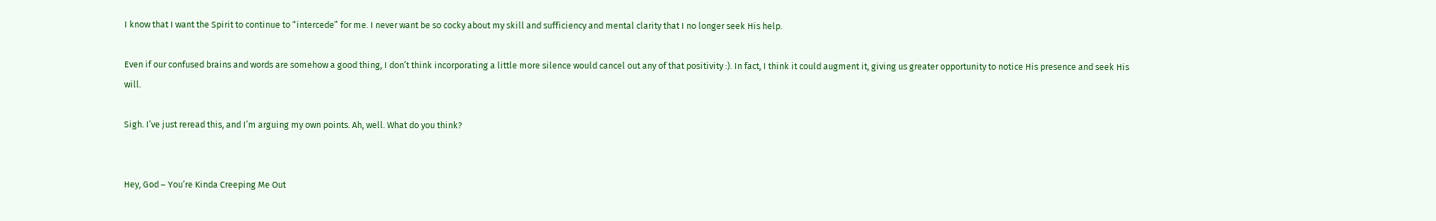I know that I want the Spirit to continue to “intercede” for me. I never want be so cocky about my skill and sufficiency and mental clarity that I no longer seek His help.

Even if our confused brains and words are somehow a good thing, I don’t think incorporating a little more silence would cancel out any of that positivity :). In fact, I think it could augment it, giving us greater opportunity to notice His presence and seek His will.

Sigh. I’ve just reread this, and I’m arguing my own points. Ah, well. What do you think?


Hey, God – You’re Kinda Creeping Me Out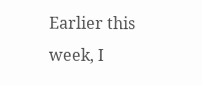Earlier this week, I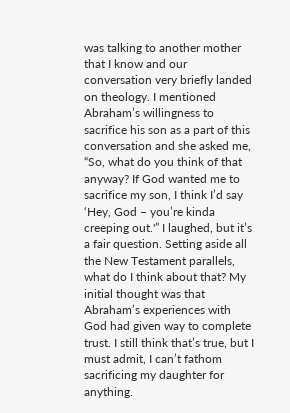was talking to another mother that I know and our conversation very briefly landed on theology. I mentioned Abraham’s willingness to sacrifice his son as a part of this conversation and she asked me, “So, what do you think of that anyway? If God wanted me to sacrifice my son, I think I’d say ‘Hey, God – you’re kinda creeping out.'” I laughed, but it’s a fair question. Setting aside all the New Testament parallels, what do I think about that? My initial thought was that Abraham’s experiences with God had given way to complete trust. I still think that’s true, but I must admit, I can’t fathom sacrificing my daughter for anything.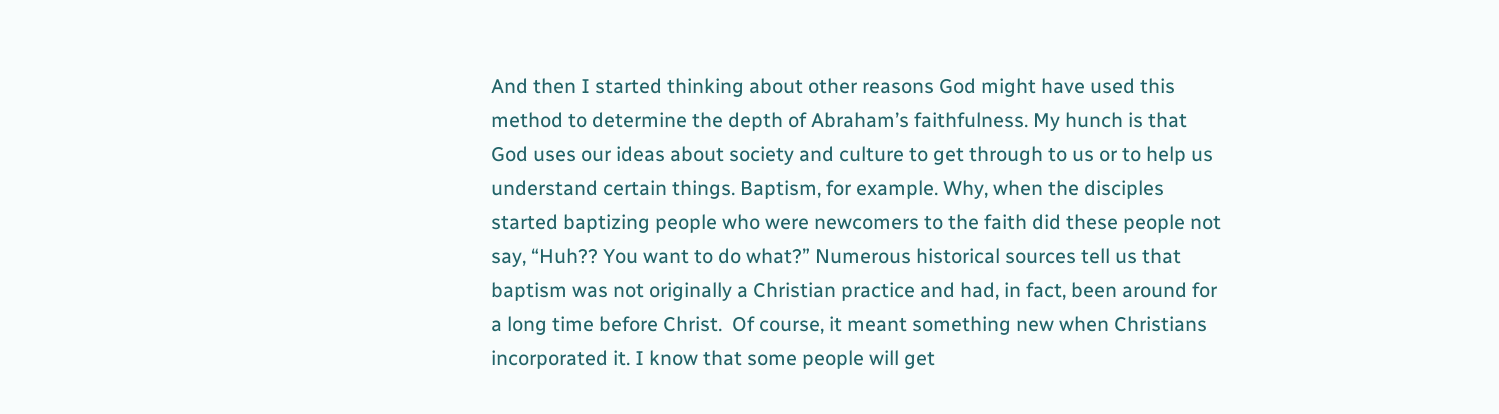And then I started thinking about other reasons God might have used this method to determine the depth of Abraham’s faithfulness. My hunch is that God uses our ideas about society and culture to get through to us or to help us understand certain things. Baptism, for example. Why, when the disciples started baptizing people who were newcomers to the faith did these people not say, “Huh?? You want to do what?” Numerous historical sources tell us that baptism was not originally a Christian practice and had, in fact, been around for a long time before Christ.  Of course, it meant something new when Christians incorporated it. I know that some people will get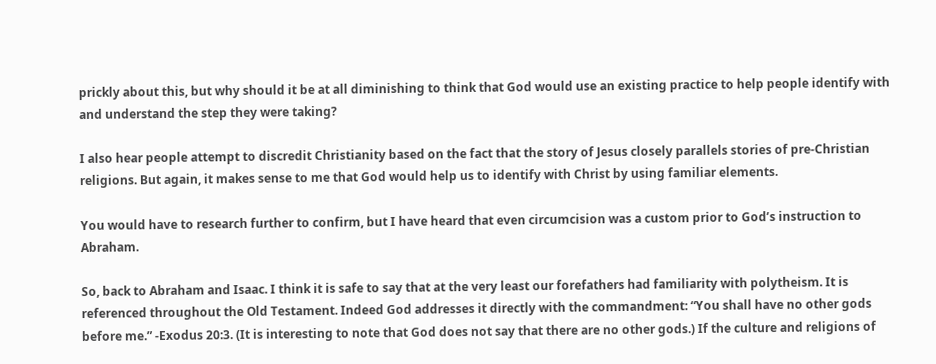prickly about this, but why should it be at all diminishing to think that God would use an existing practice to help people identify with and understand the step they were taking?

I also hear people attempt to discredit Christianity based on the fact that the story of Jesus closely parallels stories of pre-Christian religions. But again, it makes sense to me that God would help us to identify with Christ by using familiar elements.

You would have to research further to confirm, but I have heard that even circumcision was a custom prior to God’s instruction to Abraham.

So, back to Abraham and Isaac. I think it is safe to say that at the very least our forefathers had familiarity with polytheism. It is referenced throughout the Old Testament. Indeed God addresses it directly with the commandment: “You shall have no other gods before me.” -Exodus 20:3. (It is interesting to note that God does not say that there are no other gods.) If the culture and religions of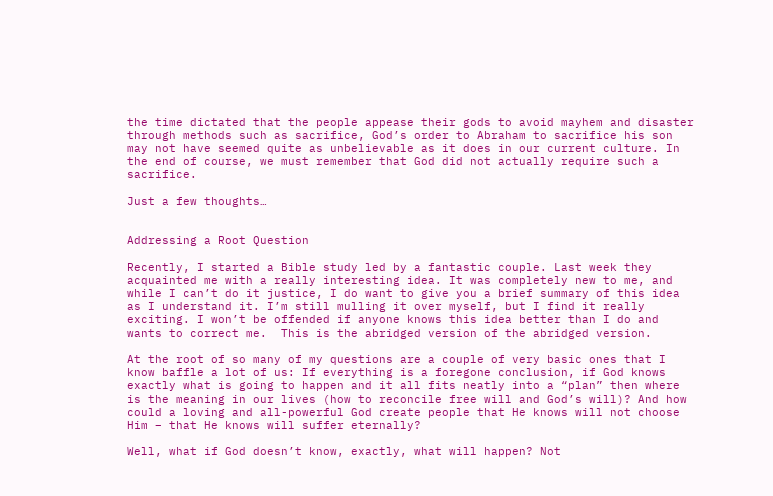the time dictated that the people appease their gods to avoid mayhem and disaster through methods such as sacrifice, God’s order to Abraham to sacrifice his son may not have seemed quite as unbelievable as it does in our current culture. In the end of course, we must remember that God did not actually require such a sacrifice.

Just a few thoughts…


Addressing a Root Question

Recently, I started a Bible study led by a fantastic couple. Last week they acquainted me with a really interesting idea. It was completely new to me, and while I can’t do it justice, I do want to give you a brief summary of this idea as I understand it. I’m still mulling it over myself, but I find it really exciting. I won’t be offended if anyone knows this idea better than I do and wants to correct me.  This is the abridged version of the abridged version.

At the root of so many of my questions are a couple of very basic ones that I know baffle a lot of us: If everything is a foregone conclusion, if God knows exactly what is going to happen and it all fits neatly into a “plan” then where is the meaning in our lives (how to reconcile free will and God’s will)? And how could a loving and all-powerful God create people that He knows will not choose Him – that He knows will suffer eternally?

Well, what if God doesn’t know, exactly, what will happen? Not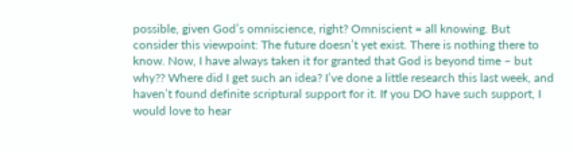possible, given God’s omniscience, right? Omniscient = all knowing. But consider this viewpoint: The future doesn’t yet exist. There is nothing there to know. Now, I have always taken it for granted that God is beyond time – but why?? Where did I get such an idea? I’ve done a little research this last week, and haven’t found definite scriptural support for it. If you DO have such support, I would love to hear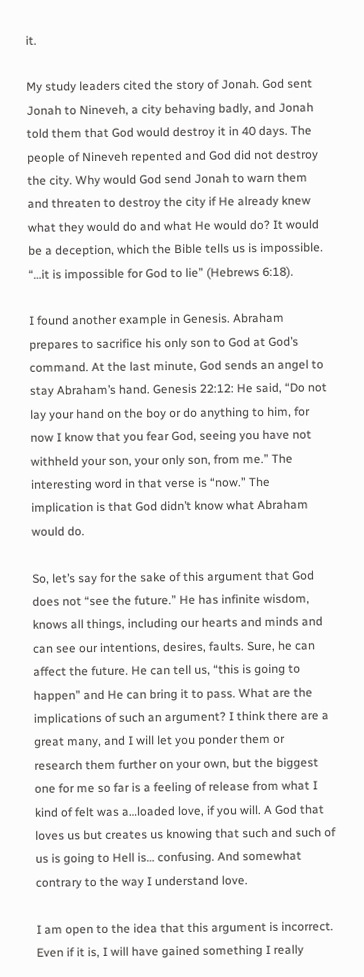it.

My study leaders cited the story of Jonah. God sent Jonah to Nineveh, a city behaving badly, and Jonah told them that God would destroy it in 40 days. The people of Nineveh repented and God did not destroy the city. Why would God send Jonah to warn them and threaten to destroy the city if He already knew what they would do and what He would do? It would be a deception, which the Bible tells us is impossible. “…it is impossible for God to lie” (Hebrews 6:18).

I found another example in Genesis. Abraham prepares to sacrifice his only son to God at God’s command. At the last minute, God sends an angel to stay Abraham’s hand. Genesis 22:12: He said, “Do not lay your hand on the boy or do anything to him, for now I know that you fear God, seeing you have not withheld your son, your only son, from me.” The interesting word in that verse is “now.” The implication is that God didn’t know what Abraham would do.

So, let’s say for the sake of this argument that God does not “see the future.” He has infinite wisdom, knows all things, including our hearts and minds and can see our intentions, desires, faults. Sure, he can affect the future. He can tell us, “this is going to happen” and He can bring it to pass. What are the implications of such an argument? I think there are a great many, and I will let you ponder them or research them further on your own, but the biggest one for me so far is a feeling of release from what I kind of felt was a…loaded love, if you will. A God that loves us but creates us knowing that such and such of us is going to Hell is… confusing. And somewhat contrary to the way I understand love.

I am open to the idea that this argument is incorrect. Even if it is, I will have gained something I really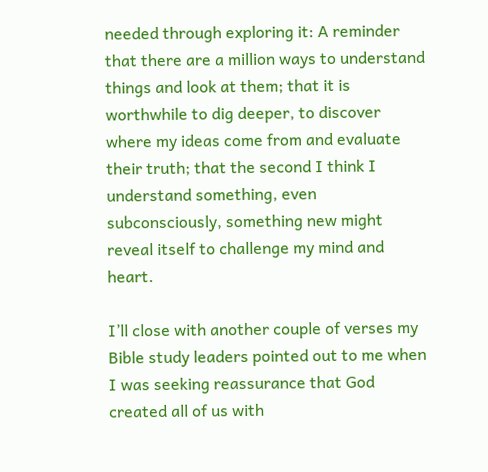needed through exploring it: A reminder that there are a million ways to understand things and look at them; that it is worthwhile to dig deeper, to discover where my ideas come from and evaluate their truth; that the second I think I understand something, even subconsciously, something new might reveal itself to challenge my mind and heart.

I’ll close with another couple of verses my Bible study leaders pointed out to me when I was seeking reassurance that God created all of us with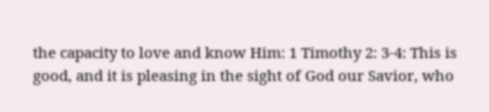the capacity to love and know Him: 1 Timothy 2: 3-4: This is good, and it is pleasing in the sight of God our Savior, who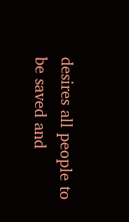desires all people to be saved and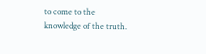to come to the knowledge of the truth.